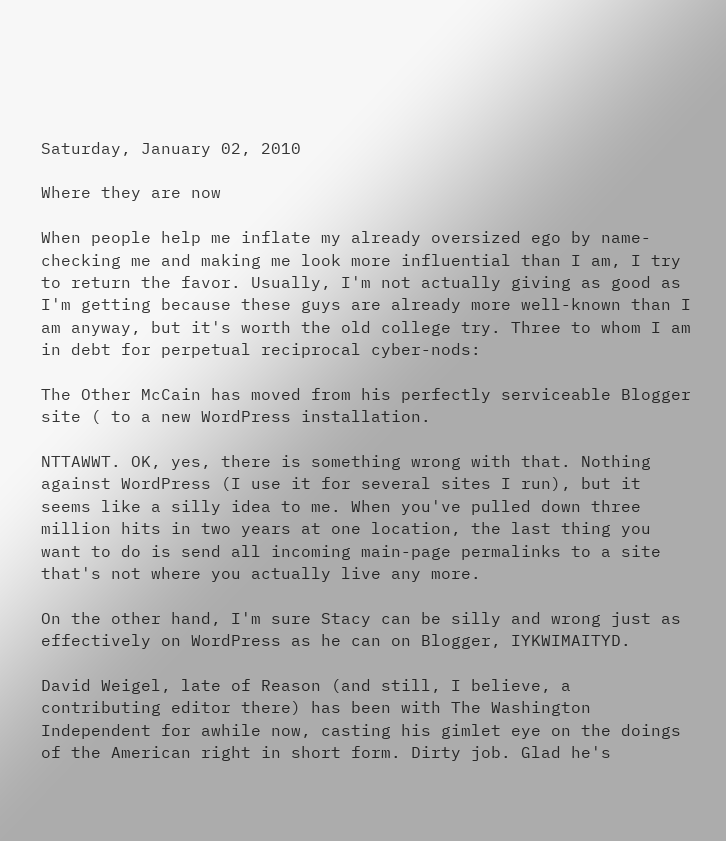Saturday, January 02, 2010

Where they are now

When people help me inflate my already oversized ego by name-checking me and making me look more influential than I am, I try to return the favor. Usually, I'm not actually giving as good as I'm getting because these guys are already more well-known than I am anyway, but it's worth the old college try. Three to whom I am in debt for perpetual reciprocal cyber-nods:

The Other McCain has moved from his perfectly serviceable Blogger site ( to a new WordPress installation.

NTTAWWT. OK, yes, there is something wrong with that. Nothing against WordPress (I use it for several sites I run), but it seems like a silly idea to me. When you've pulled down three million hits in two years at one location, the last thing you want to do is send all incoming main-page permalinks to a site that's not where you actually live any more.

On the other hand, I'm sure Stacy can be silly and wrong just as effectively on WordPress as he can on Blogger, IYKWIMAITYD.

David Weigel, late of Reason (and still, I believe, a contributing editor there) has been with The Washington Independent for awhile now, casting his gimlet eye on the doings of the American right in short form. Dirty job. Glad he's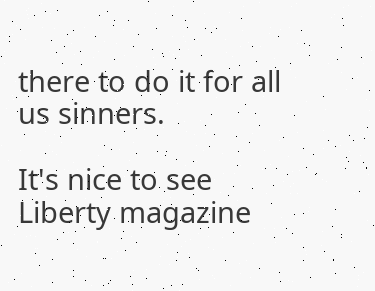there to do it for all us sinners.

It's nice to see Liberty magazine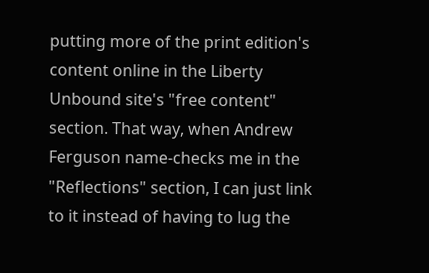putting more of the print edition's content online in the Liberty Unbound site's "free content" section. That way, when Andrew Ferguson name-checks me in the "Reflections" section, I can just link to it instead of having to lug the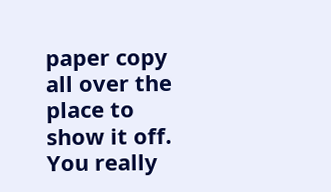paper copy all over the place to show it off. You really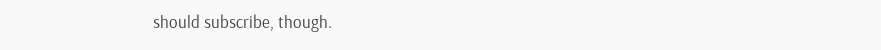should subscribe, though.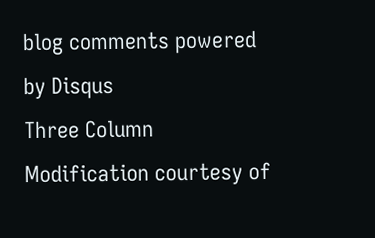blog comments powered by Disqus
Three Column Modification courtesy of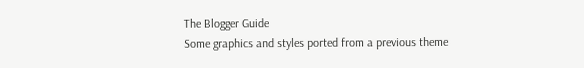The Blogger Guide
Some graphics and styles ported from a previous theme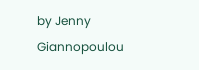by Jenny Giannopoulou